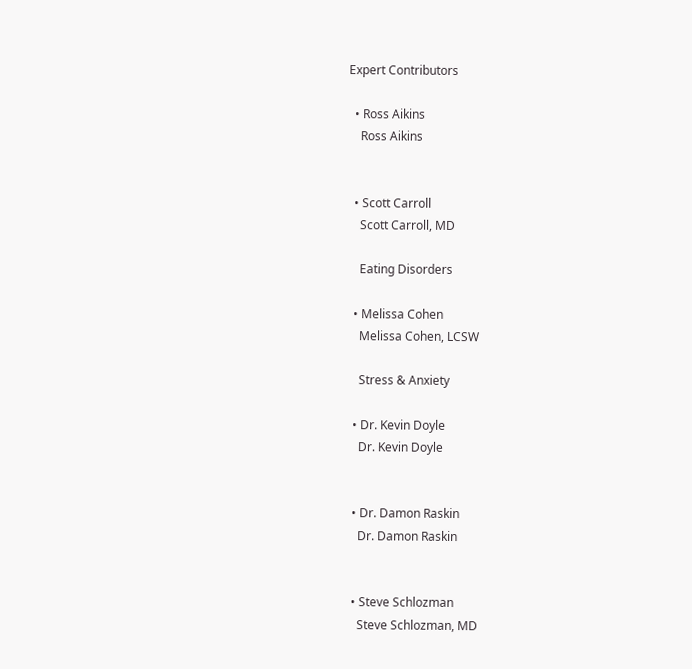Expert Contributors

  • Ross Aikins
    Ross Aikins


  • Scott Carroll
    Scott Carroll, MD

    Eating Disorders

  • Melissa Cohen
    Melissa Cohen, LCSW

    Stress & Anxiety

  • Dr. Kevin Doyle
    Dr. Kevin Doyle


  • Dr. Damon Raskin
    Dr. Damon Raskin


  • Steve Schlozman
    Steve Schlozman, MD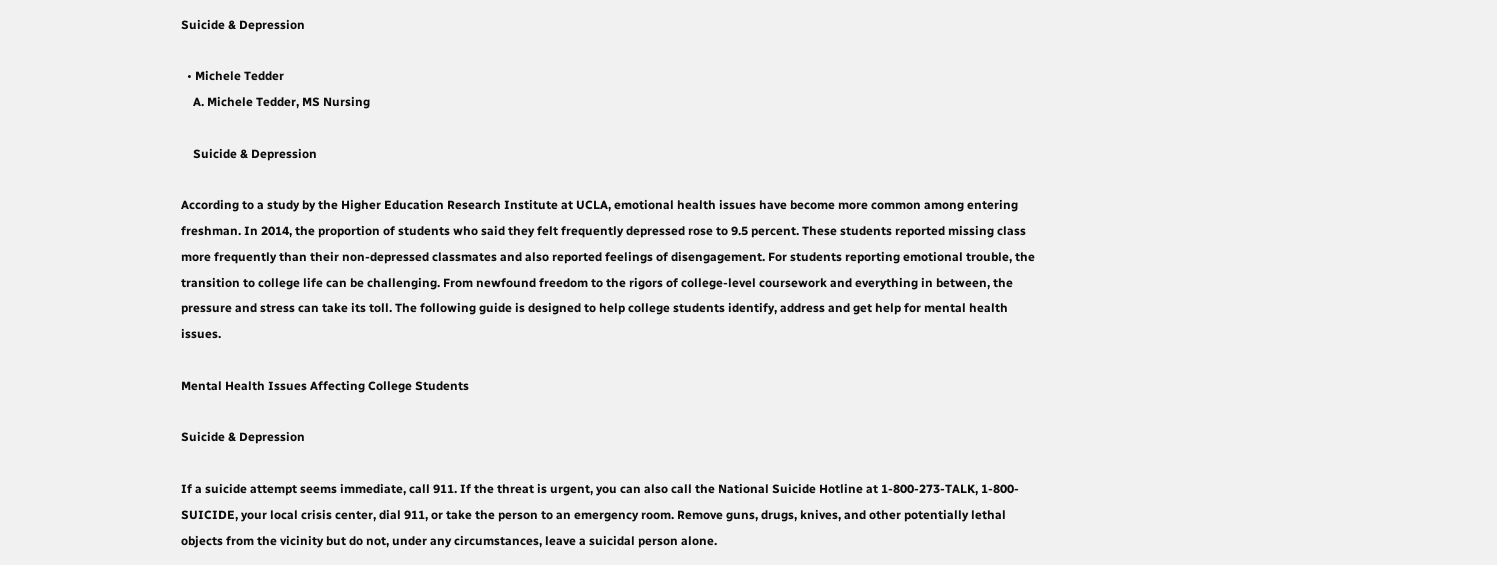Suicide & Depression

  • Michele Tedder
    A. Michele Tedder, MS Nursing

    Suicide & Depression

According to a study by the Higher Education Research Institute at UCLA, emotional health issues have become more common among entering freshman. In 2014, the proportion of students who said they felt frequently depressed rose to 9.5 percent. These students reported missing class more frequently than their non-depressed classmates and also reported feelings of disengagement. For students reporting emotional trouble, the transition to college life can be challenging. From newfound freedom to the rigors of college-level coursework and everything in between, the pressure and stress can take its toll. The following guide is designed to help college students identify, address and get help for mental health issues.

Mental Health Issues Affecting College Students

Suicide & Depression

If a suicide attempt seems immediate, call 911. If the threat is urgent, you can also call the National Suicide Hotline at 1-800-273-TALK, 1-800-SUICIDE, your local crisis center, dial 911, or take the person to an emergency room. Remove guns, drugs, knives, and other potentially lethal objects from the vicinity but do not, under any circumstances, leave a suicidal person alone.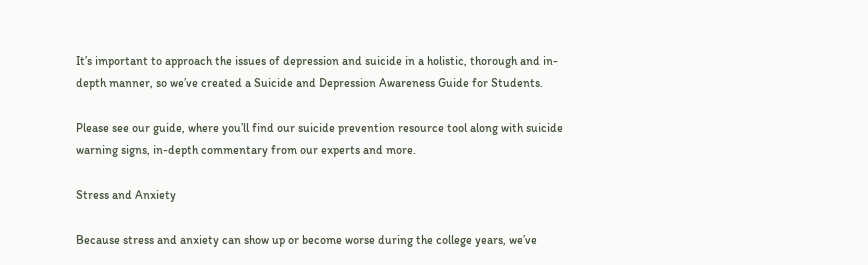It’s important to approach the issues of depression and suicide in a holistic, thorough and in-depth manner, so we’ve created a Suicide and Depression Awareness Guide for Students.

Please see our guide, where you’ll find our suicide prevention resource tool along with suicide warning signs, in-depth commentary from our experts and more.

Stress and Anxiety

Because stress and anxiety can show up or become worse during the college years, we’ve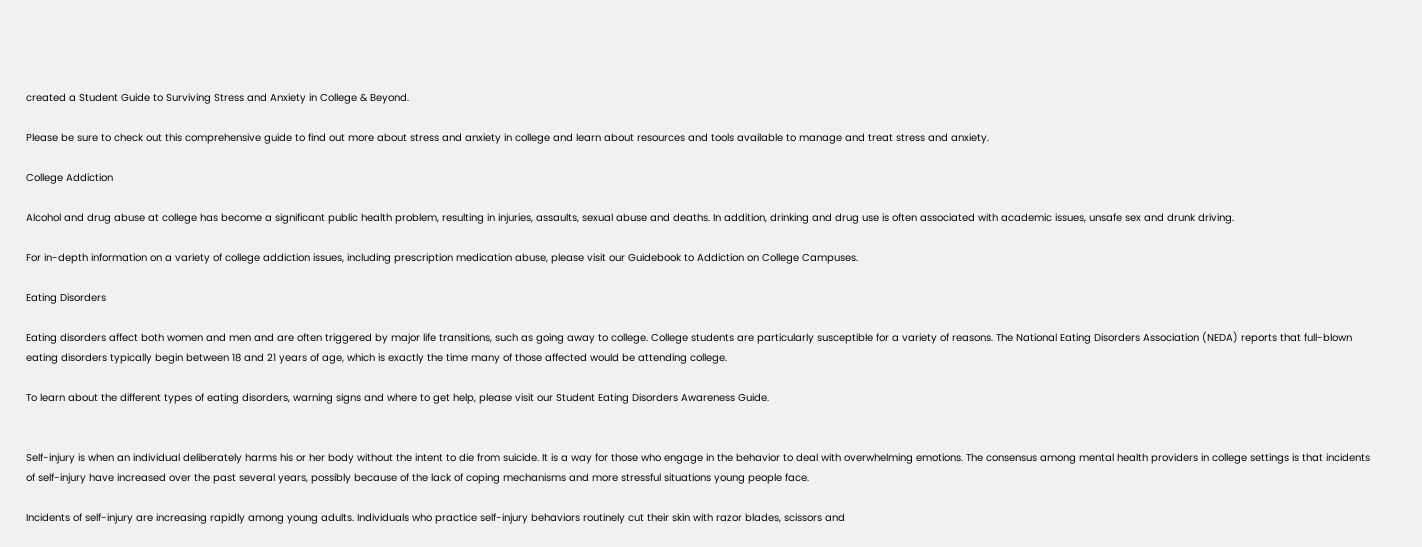created a Student Guide to Surviving Stress and Anxiety in College & Beyond.

Please be sure to check out this comprehensive guide to find out more about stress and anxiety in college and learn about resources and tools available to manage and treat stress and anxiety.

College Addiction

Alcohol and drug abuse at college has become a significant public health problem, resulting in injuries, assaults, sexual abuse and deaths. In addition, drinking and drug use is often associated with academic issues, unsafe sex and drunk driving.

For in-depth information on a variety of college addiction issues, including prescription medication abuse, please visit our Guidebook to Addiction on College Campuses.

Eating Disorders

Eating disorders affect both women and men and are often triggered by major life transitions, such as going away to college. College students are particularly susceptible for a variety of reasons. The National Eating Disorders Association (NEDA) reports that full-blown eating disorders typically begin between 18 and 21 years of age, which is exactly the time many of those affected would be attending college.

To learn about the different types of eating disorders, warning signs and where to get help, please visit our Student Eating Disorders Awareness Guide.


Self-injury is when an individual deliberately harms his or her body without the intent to die from suicide. It is a way for those who engage in the behavior to deal with overwhelming emotions. The consensus among mental health providers in college settings is that incidents of self-injury have increased over the past several years, possibly because of the lack of coping mechanisms and more stressful situations young people face.

Incidents of self-injury are increasing rapidly among young adults. Individuals who practice self-injury behaviors routinely cut their skin with razor blades, scissors and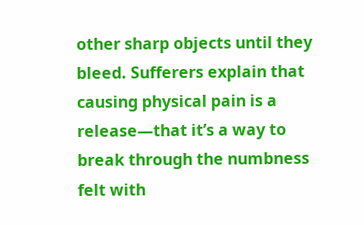other sharp objects until they bleed. Sufferers explain that causing physical pain is a release—that it’s a way to break through the numbness felt with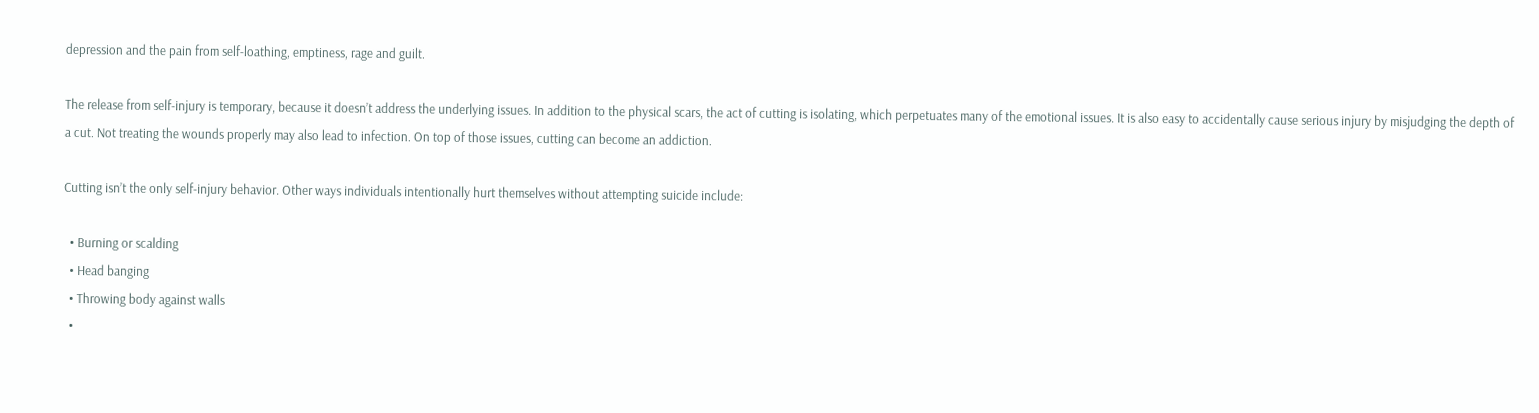depression and the pain from self-loathing, emptiness, rage and guilt.

The release from self-injury is temporary, because it doesn’t address the underlying issues. In addition to the physical scars, the act of cutting is isolating, which perpetuates many of the emotional issues. It is also easy to accidentally cause serious injury by misjudging the depth of a cut. Not treating the wounds properly may also lead to infection. On top of those issues, cutting can become an addiction.

Cutting isn’t the only self-injury behavior. Other ways individuals intentionally hurt themselves without attempting suicide include:

  • Burning or scalding
  • Head banging
  • Throwing body against walls
  •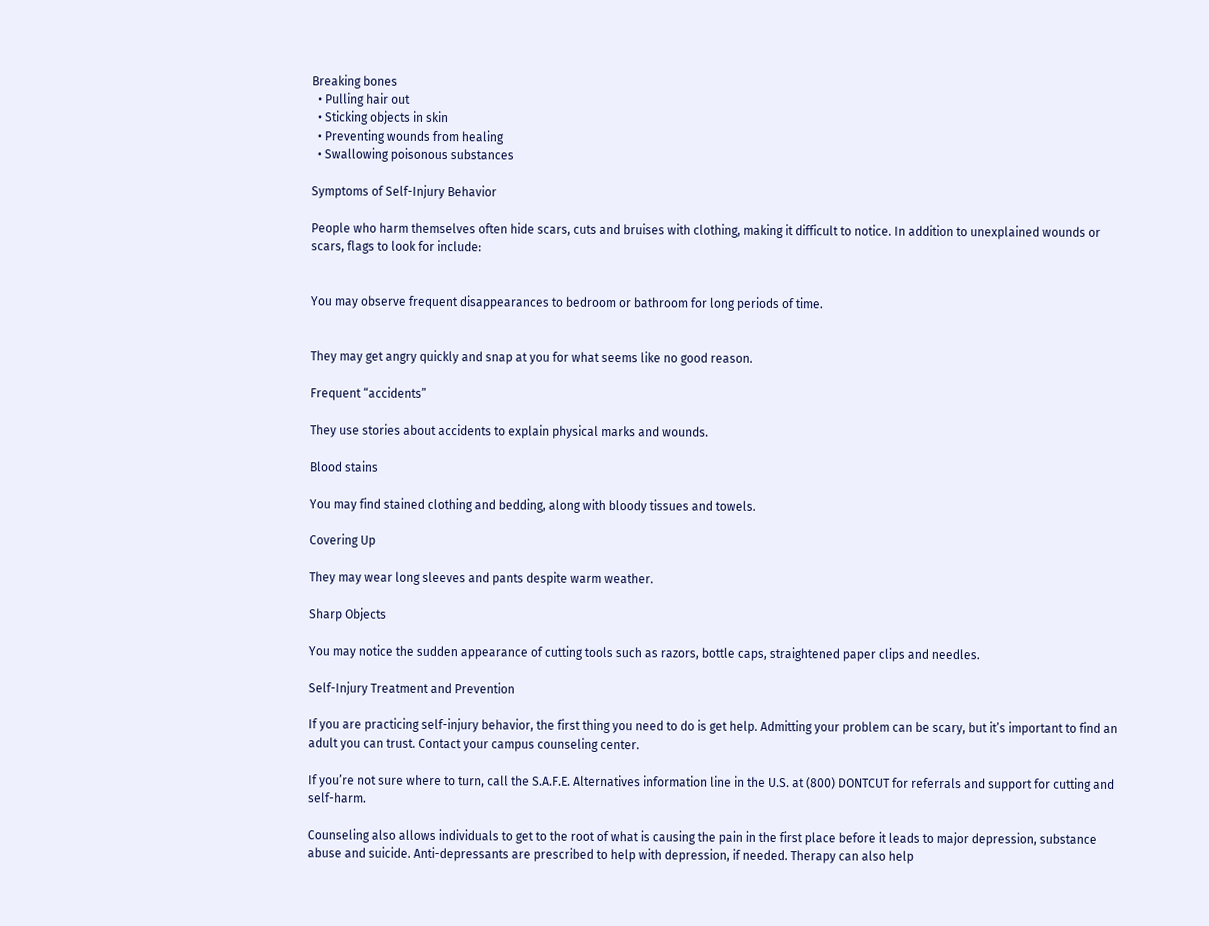Breaking bones
  • Pulling hair out
  • Sticking objects in skin
  • Preventing wounds from healing
  • Swallowing poisonous substances

Symptoms of Self-Injury Behavior

People who harm themselves often hide scars, cuts and bruises with clothing, making it difficult to notice. In addition to unexplained wounds or scars, flags to look for include:


You may observe frequent disappearances to bedroom or bathroom for long periods of time.


They may get angry quickly and snap at you for what seems like no good reason.

Frequent “accidents”

They use stories about accidents to explain physical marks and wounds.

Blood stains

You may find stained clothing and bedding, along with bloody tissues and towels.

Covering Up

They may wear long sleeves and pants despite warm weather.

Sharp Objects

You may notice the sudden appearance of cutting tools such as razors, bottle caps, straightened paper clips and needles.

Self-Injury Treatment and Prevention

If you are practicing self-injury behavior, the first thing you need to do is get help. Admitting your problem can be scary, but it’s important to find an adult you can trust. Contact your campus counseling center.

If you’re not sure where to turn, call the S.A.F.E. Alternatives information line in the U.S. at (800) DONTCUT for referrals and support for cutting and self-harm.

Counseling also allows individuals to get to the root of what is causing the pain in the first place before it leads to major depression, substance abuse and suicide. Anti-depressants are prescribed to help with depression, if needed. Therapy can also help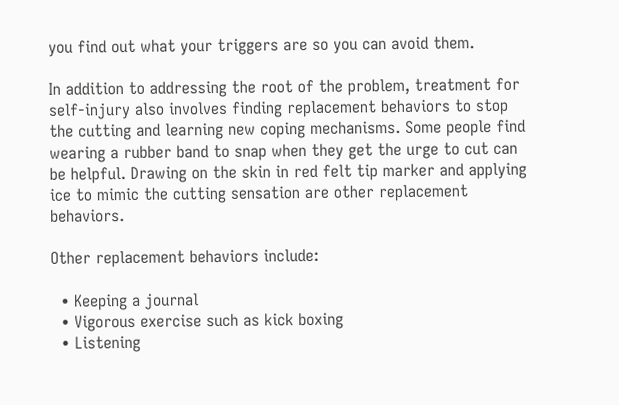you find out what your triggers are so you can avoid them.

In addition to addressing the root of the problem, treatment for self-injury also involves finding replacement behaviors to stop the cutting and learning new coping mechanisms. Some people find wearing a rubber band to snap when they get the urge to cut can be helpful. Drawing on the skin in red felt tip marker and applying ice to mimic the cutting sensation are other replacement behaviors.

Other replacement behaviors include:

  • Keeping a journal
  • Vigorous exercise such as kick boxing
  • Listening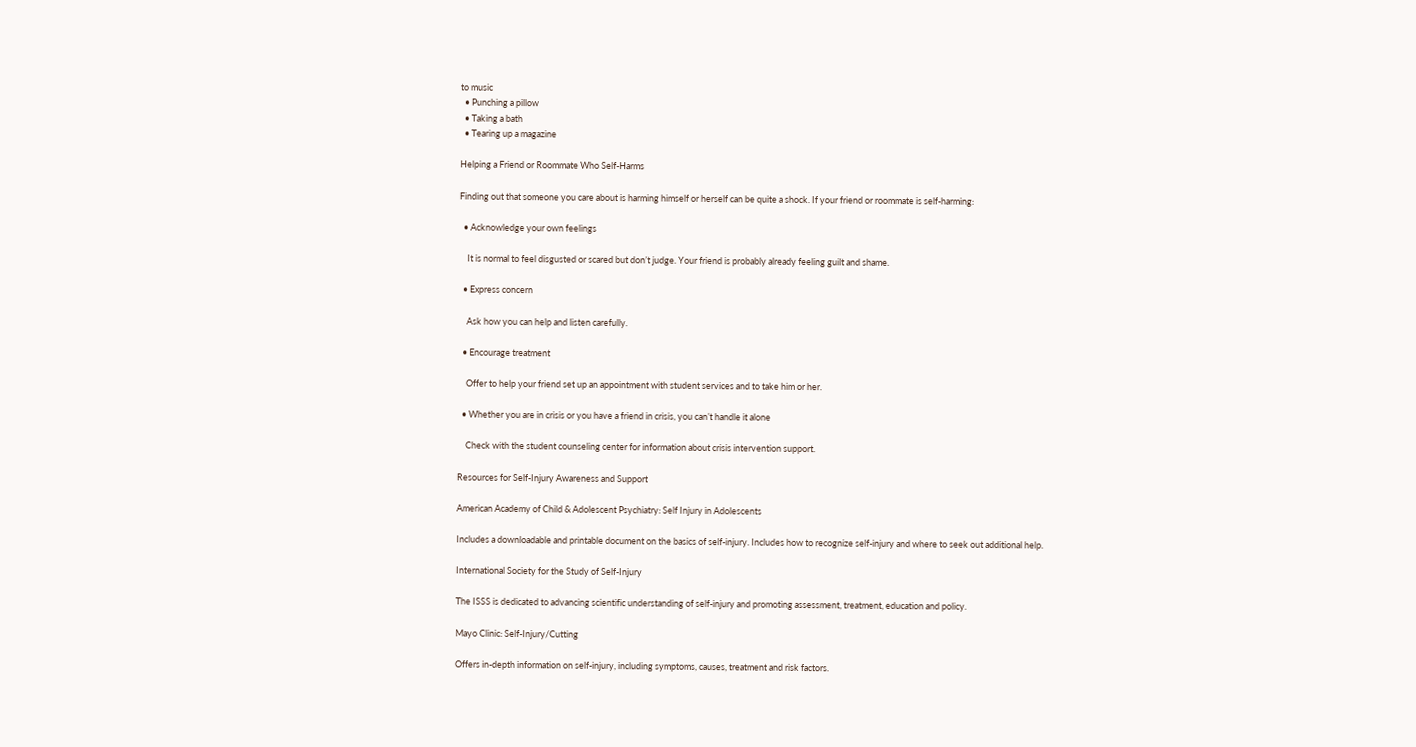to music
  • Punching a pillow
  • Taking a bath
  • Tearing up a magazine

Helping a Friend or Roommate Who Self-Harms

Finding out that someone you care about is harming himself or herself can be quite a shock. If your friend or roommate is self-harming:

  • Acknowledge your own feelings

    It is normal to feel disgusted or scared but don’t judge. Your friend is probably already feeling guilt and shame.

  • Express concern

    Ask how you can help and listen carefully.

  • Encourage treatment

    Offer to help your friend set up an appointment with student services and to take him or her.

  • Whether you are in crisis or you have a friend in crisis, you can’t handle it alone

    Check with the student counseling center for information about crisis intervention support.

Resources for Self-Injury Awareness and Support

American Academy of Child & Adolescent Psychiatry: Self Injury in Adolescents

Includes a downloadable and printable document on the basics of self-injury. Includes how to recognize self-injury and where to seek out additional help.

International Society for the Study of Self-Injury

The ISSS is dedicated to advancing scientific understanding of self-injury and promoting assessment, treatment, education and policy.

Mayo Clinic: Self-Injury/Cutting

Offers in-depth information on self-injury, including symptoms, causes, treatment and risk factors.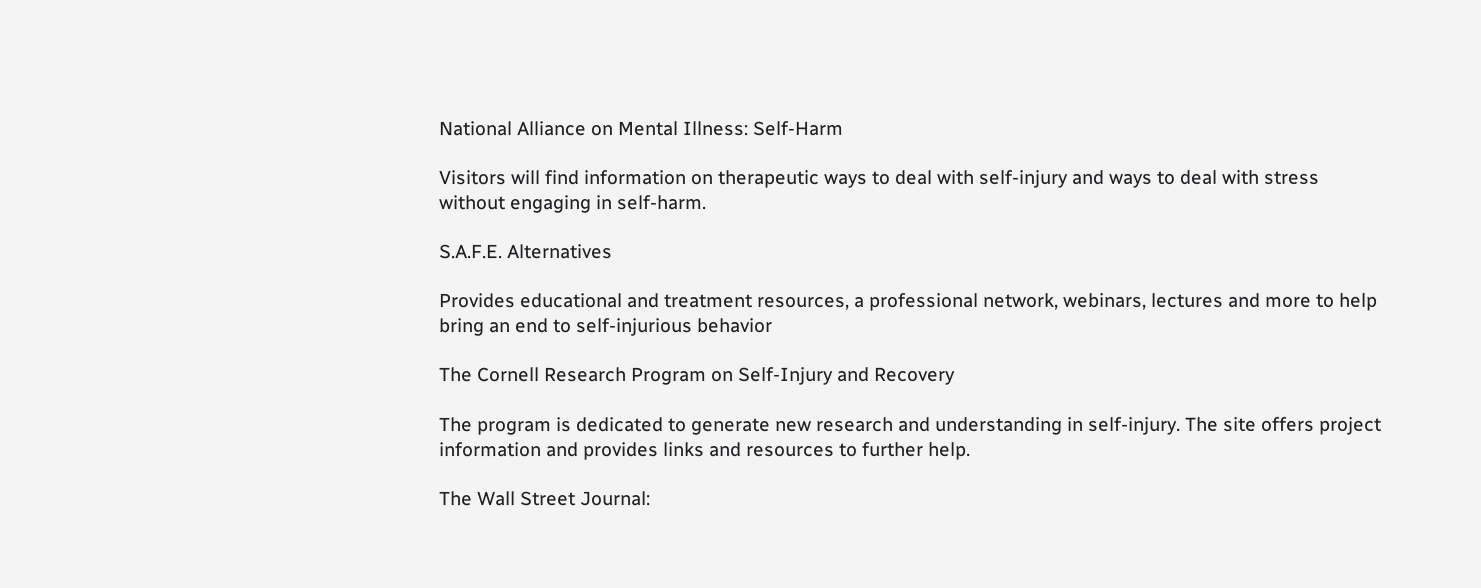National Alliance on Mental Illness: Self-Harm

Visitors will find information on therapeutic ways to deal with self-injury and ways to deal with stress without engaging in self-harm.

S.A.F.E. Alternatives

Provides educational and treatment resources, a professional network, webinars, lectures and more to help bring an end to self-injurious behavior

The Cornell Research Program on Self-Injury and Recovery

The program is dedicated to generate new research and understanding in self-injury. The site offers project information and provides links and resources to further help.

The Wall Street Journal: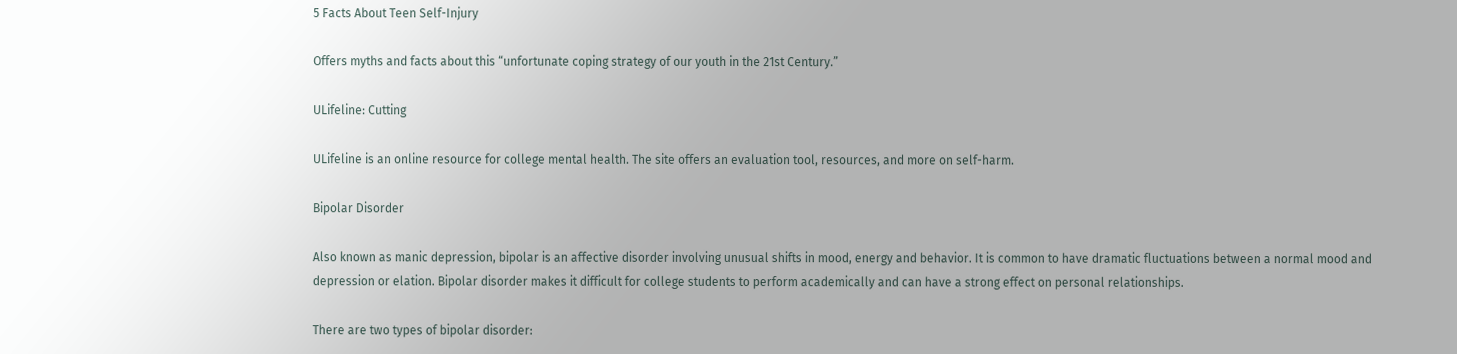5 Facts About Teen Self-Injury

Offers myths and facts about this “unfortunate coping strategy of our youth in the 21st Century.”

ULifeline: Cutting

ULifeline is an online resource for college mental health. The site offers an evaluation tool, resources, and more on self-harm.

Bipolar Disorder

Also known as manic depression, bipolar is an affective disorder involving unusual shifts in mood, energy and behavior. It is common to have dramatic fluctuations between a normal mood and depression or elation. Bipolar disorder makes it difficult for college students to perform academically and can have a strong effect on personal relationships.

There are two types of bipolar disorder: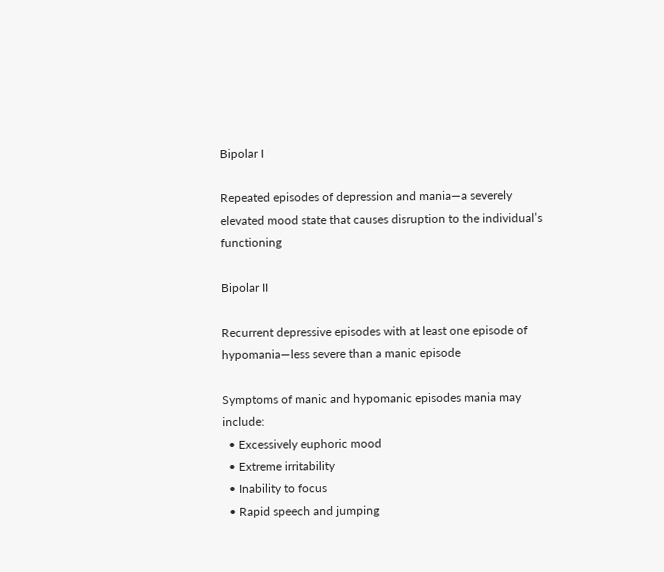Bipolar I

Repeated episodes of depression and mania—a severely elevated mood state that causes disruption to the individual’s functioning

Bipolar II

Recurrent depressive episodes with at least one episode of hypomania—less severe than a manic episode

Symptoms of manic and hypomanic episodes mania may include:
  • Excessively euphoric mood
  • Extreme irritability
  • Inability to focus
  • Rapid speech and jumping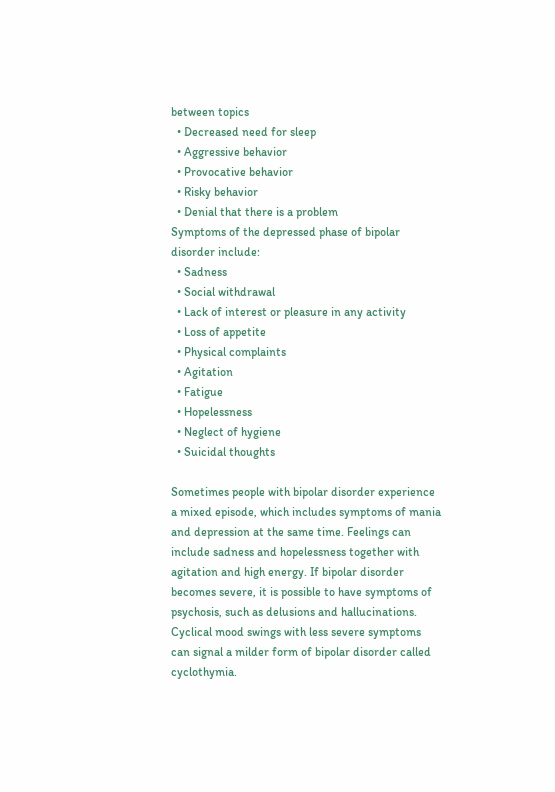between topics
  • Decreased need for sleep
  • Aggressive behavior
  • Provocative behavior
  • Risky behavior
  • Denial that there is a problem
Symptoms of the depressed phase of bipolar disorder include:
  • Sadness
  • Social withdrawal
  • Lack of interest or pleasure in any activity
  • Loss of appetite
  • Physical complaints
  • Agitation
  • Fatigue
  • Hopelessness
  • Neglect of hygiene
  • Suicidal thoughts

Sometimes people with bipolar disorder experience a mixed episode, which includes symptoms of mania and depression at the same time. Feelings can include sadness and hopelessness together with agitation and high energy. If bipolar disorder becomes severe, it is possible to have symptoms of psychosis, such as delusions and hallucinations. Cyclical mood swings with less severe symptoms can signal a milder form of bipolar disorder called cyclothymia.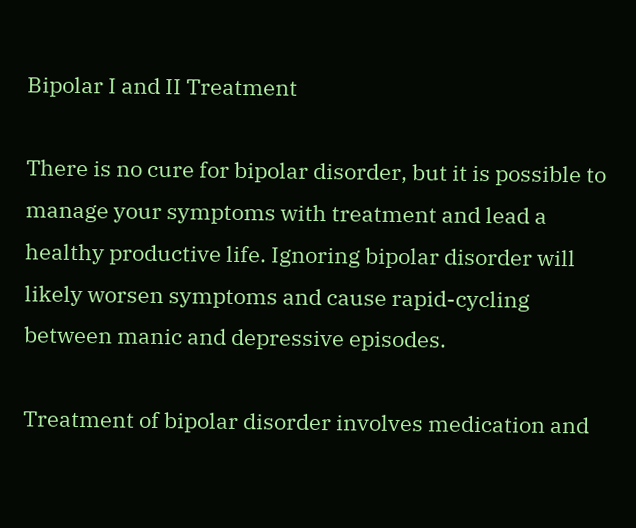Bipolar I and II Treatment

There is no cure for bipolar disorder, but it is possible to manage your symptoms with treatment and lead a healthy productive life. Ignoring bipolar disorder will likely worsen symptoms and cause rapid-cycling between manic and depressive episodes.

Treatment of bipolar disorder involves medication and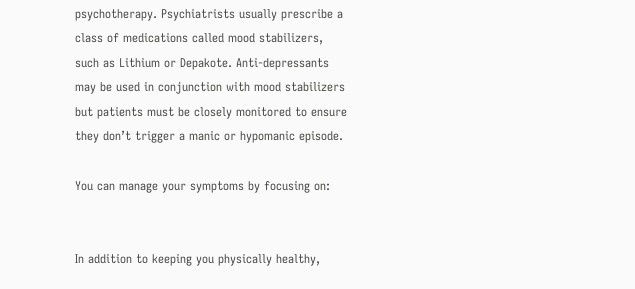psychotherapy. Psychiatrists usually prescribe a class of medications called mood stabilizers, such as Lithium or Depakote. Anti-depressants may be used in conjunction with mood stabilizers but patients must be closely monitored to ensure they don’t trigger a manic or hypomanic episode.

You can manage your symptoms by focusing on:


In addition to keeping you physically healthy,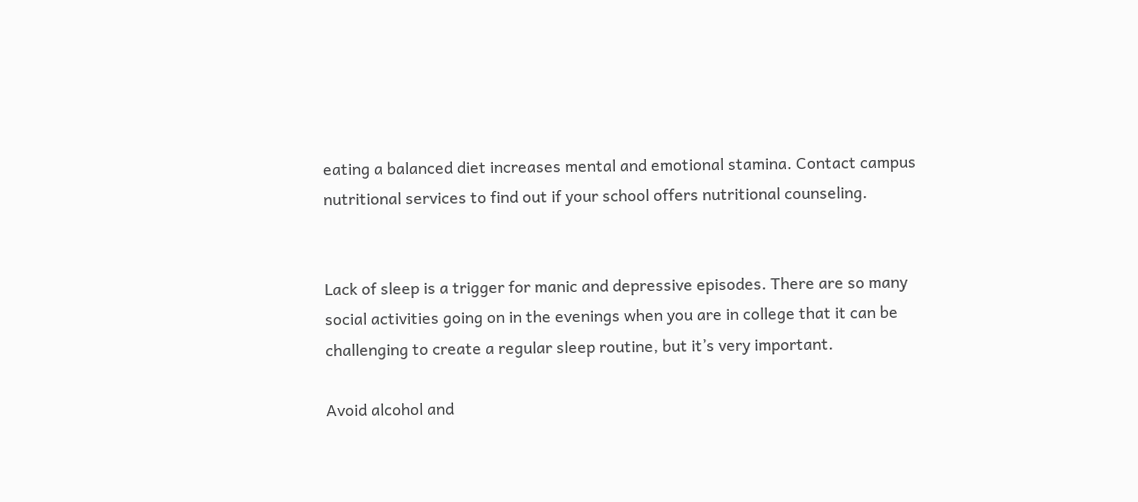eating a balanced diet increases mental and emotional stamina. Contact campus nutritional services to find out if your school offers nutritional counseling.


Lack of sleep is a trigger for manic and depressive episodes. There are so many social activities going on in the evenings when you are in college that it can be challenging to create a regular sleep routine, but it’s very important.

Avoid alcohol and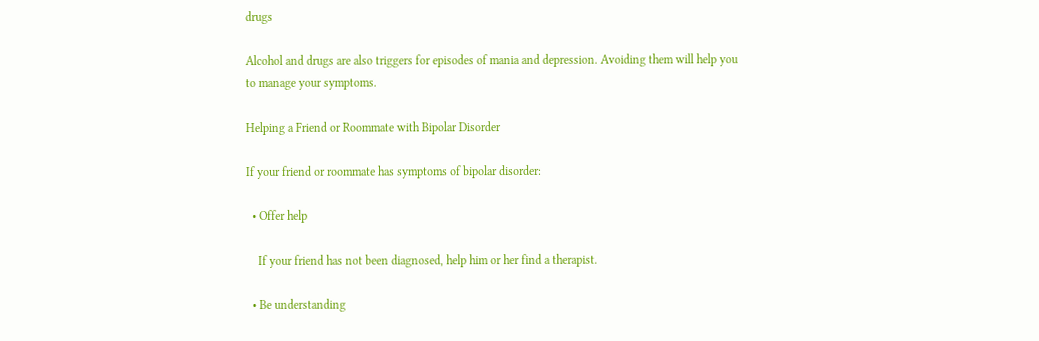drugs

Alcohol and drugs are also triggers for episodes of mania and depression. Avoiding them will help you to manage your symptoms.

Helping a Friend or Roommate with Bipolar Disorder

If your friend or roommate has symptoms of bipolar disorder:

  • Offer help

    If your friend has not been diagnosed, help him or her find a therapist.

  • Be understanding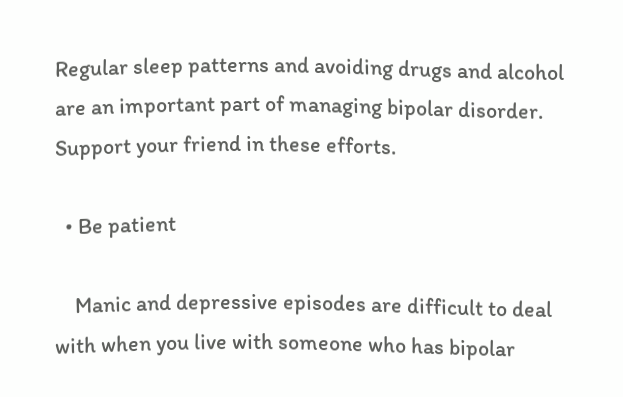Regular sleep patterns and avoiding drugs and alcohol are an important part of managing bipolar disorder. Support your friend in these efforts.

  • Be patient

    Manic and depressive episodes are difficult to deal with when you live with someone who has bipolar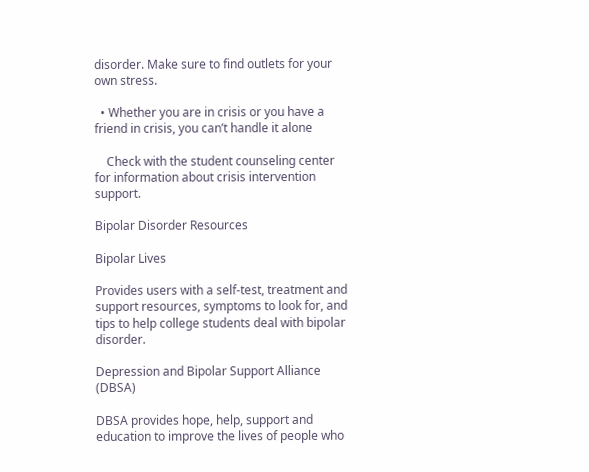disorder. Make sure to find outlets for your own stress.

  • Whether you are in crisis or you have a friend in crisis, you can’t handle it alone

    Check with the student counseling center for information about crisis intervention support.

Bipolar Disorder Resources

Bipolar Lives

Provides users with a self-test, treatment and support resources, symptoms to look for, and tips to help college students deal with bipolar disorder.

Depression and Bipolar Support Alliance (DBSA)

DBSA provides hope, help, support and education to improve the lives of people who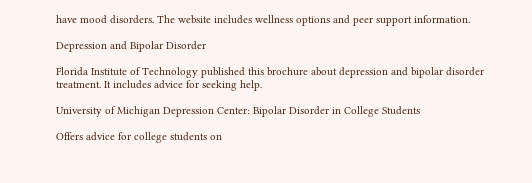have mood disorders. The website includes wellness options and peer support information.

Depression and Bipolar Disorder

Florida Institute of Technology published this brochure about depression and bipolar disorder treatment. It includes advice for seeking help.

University of Michigan Depression Center: Bipolar Disorder in College Students

Offers advice for college students on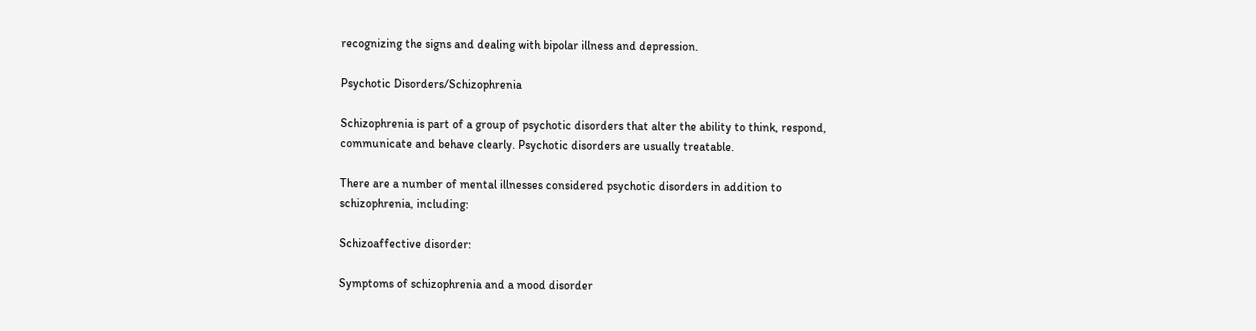recognizing the signs and dealing with bipolar illness and depression.

Psychotic Disorders/Schizophrenia

Schizophrenia is part of a group of psychotic disorders that alter the ability to think, respond, communicate and behave clearly. Psychotic disorders are usually treatable.

There are a number of mental illnesses considered psychotic disorders in addition to schizophrenia, including:

Schizoaffective disorder:

Symptoms of schizophrenia and a mood disorder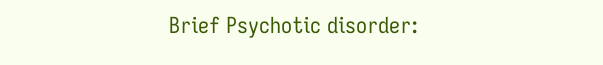Brief Psychotic disorder: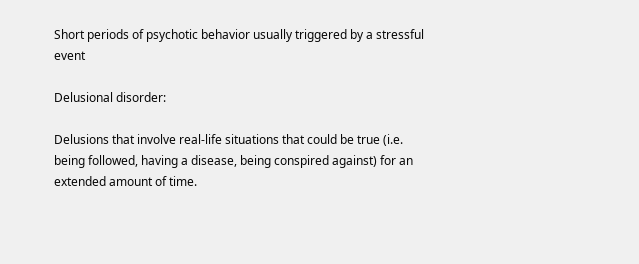Short periods of psychotic behavior usually triggered by a stressful event

Delusional disorder:

Delusions that involve real-life situations that could be true (i.e. being followed, having a disease, being conspired against) for an extended amount of time.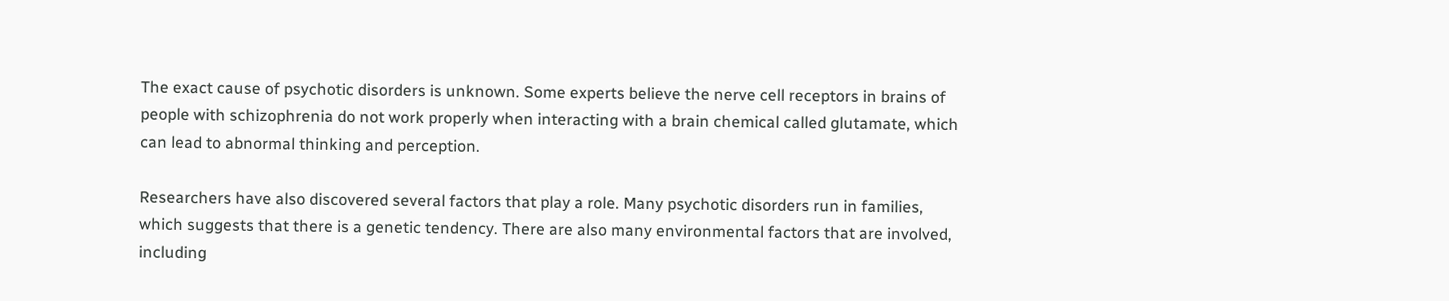The exact cause of psychotic disorders is unknown. Some experts believe the nerve cell receptors in brains of people with schizophrenia do not work properly when interacting with a brain chemical called glutamate, which can lead to abnormal thinking and perception.

Researchers have also discovered several factors that play a role. Many psychotic disorders run in families, which suggests that there is a genetic tendency. There are also many environmental factors that are involved, including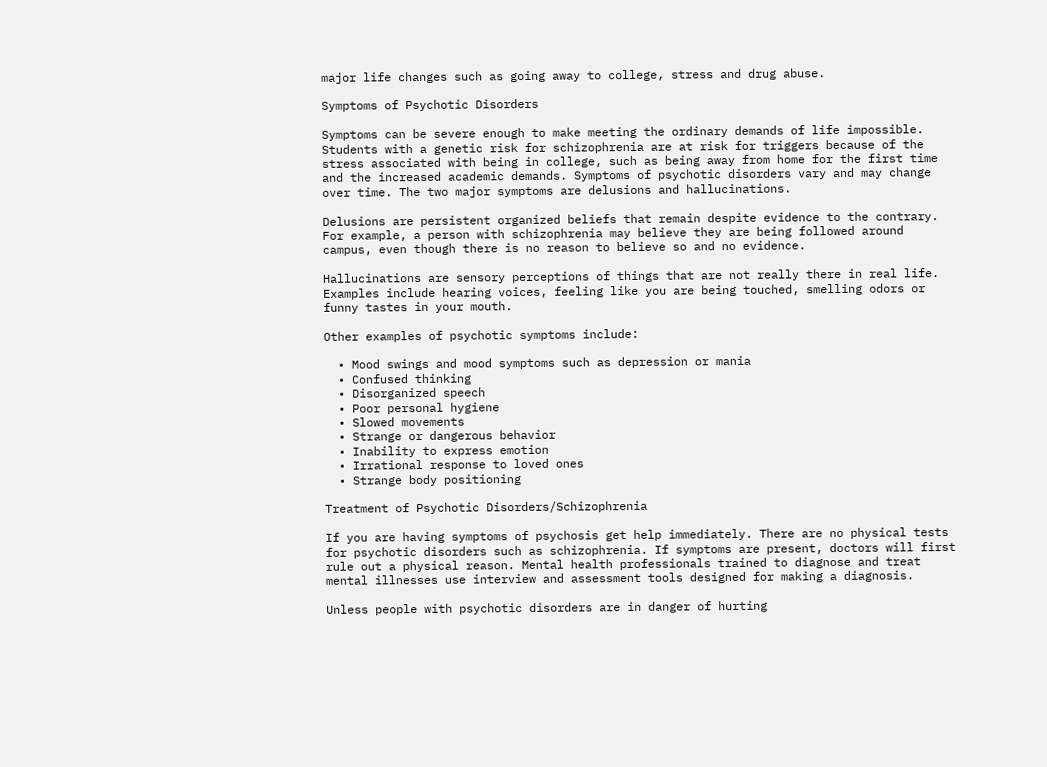major life changes such as going away to college, stress and drug abuse.

Symptoms of Psychotic Disorders

Symptoms can be severe enough to make meeting the ordinary demands of life impossible. Students with a genetic risk for schizophrenia are at risk for triggers because of the stress associated with being in college, such as being away from home for the first time and the increased academic demands. Symptoms of psychotic disorders vary and may change over time. The two major symptoms are delusions and hallucinations.

Delusions are persistent organized beliefs that remain despite evidence to the contrary. For example, a person with schizophrenia may believe they are being followed around campus, even though there is no reason to believe so and no evidence.

Hallucinations are sensory perceptions of things that are not really there in real life. Examples include hearing voices, feeling like you are being touched, smelling odors or funny tastes in your mouth.

Other examples of psychotic symptoms include:

  • Mood swings and mood symptoms such as depression or mania
  • Confused thinking
  • Disorganized speech
  • Poor personal hygiene
  • Slowed movements
  • Strange or dangerous behavior
  • Inability to express emotion
  • Irrational response to loved ones
  • Strange body positioning

Treatment of Psychotic Disorders/Schizophrenia

If you are having symptoms of psychosis get help immediately. There are no physical tests for psychotic disorders such as schizophrenia. If symptoms are present, doctors will first rule out a physical reason. Mental health professionals trained to diagnose and treat mental illnesses use interview and assessment tools designed for making a diagnosis.

Unless people with psychotic disorders are in danger of hurting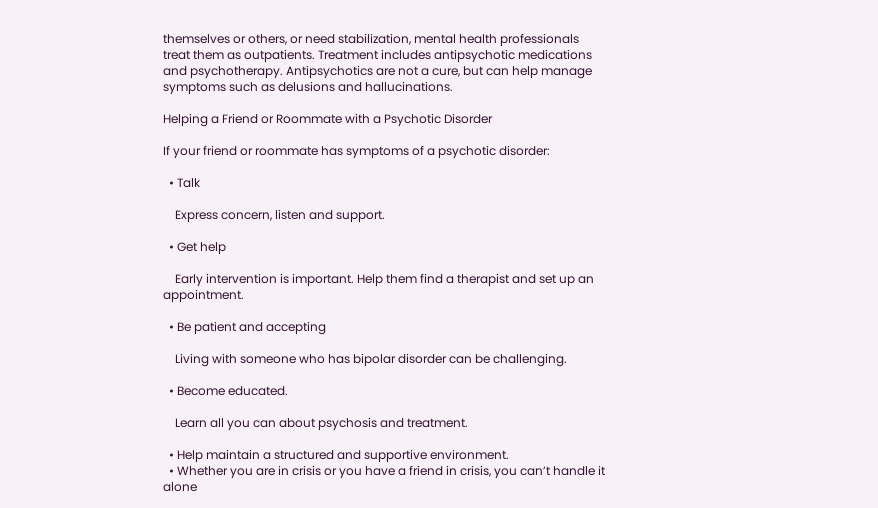themselves or others, or need stabilization, mental health professionals treat them as outpatients. Treatment includes antipsychotic medications and psychotherapy. Antipsychotics are not a cure, but can help manage symptoms such as delusions and hallucinations.

Helping a Friend or Roommate with a Psychotic Disorder

If your friend or roommate has symptoms of a psychotic disorder:

  • Talk

    Express concern, listen and support.

  • Get help

    Early intervention is important. Help them find a therapist and set up an appointment.

  • Be patient and accepting

    Living with someone who has bipolar disorder can be challenging.

  • Become educated.

    Learn all you can about psychosis and treatment.

  • Help maintain a structured and supportive environment.
  • Whether you are in crisis or you have a friend in crisis, you can’t handle it alone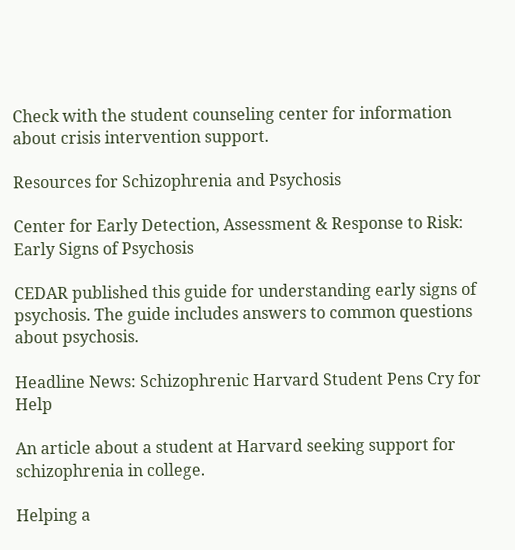Check with the student counseling center for information about crisis intervention support.

Resources for Schizophrenia and Psychosis

Center for Early Detection, Assessment & Response to Risk: Early Signs of Psychosis

CEDAR published this guide for understanding early signs of psychosis. The guide includes answers to common questions about psychosis.

Headline News: Schizophrenic Harvard Student Pens Cry for Help

An article about a student at Harvard seeking support for schizophrenia in college.

Helping a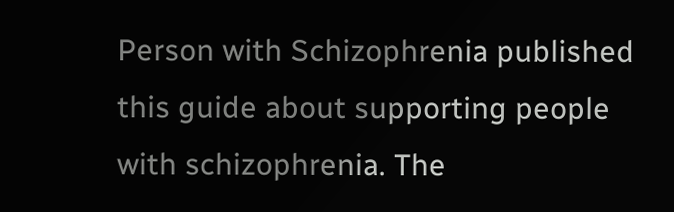Person with Schizophrenia published this guide about supporting people with schizophrenia. The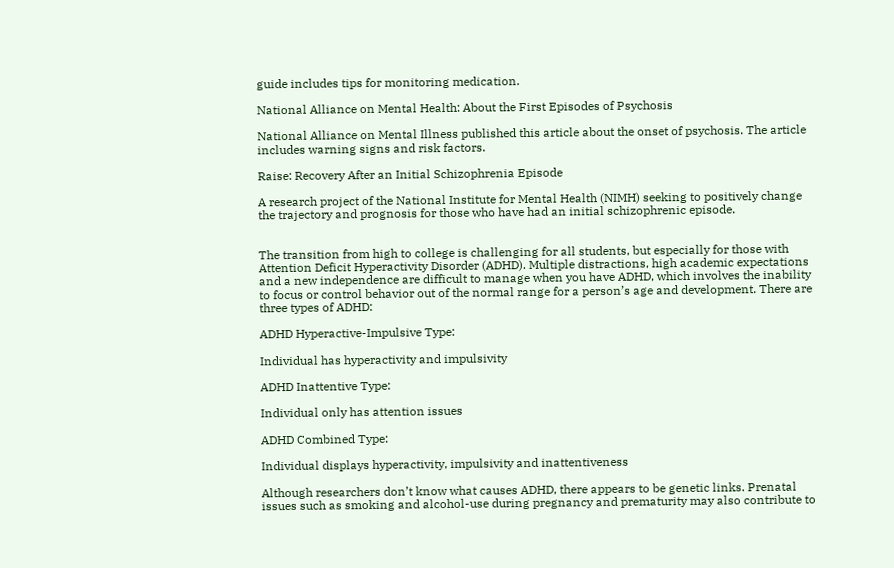guide includes tips for monitoring medication.

National Alliance on Mental Health: About the First Episodes of Psychosis

National Alliance on Mental Illness published this article about the onset of psychosis. The article includes warning signs and risk factors.

Raise: Recovery After an Initial Schizophrenia Episode

A research project of the National Institute for Mental Health (NIMH) seeking to positively change the trajectory and prognosis for those who have had an initial schizophrenic episode.


The transition from high to college is challenging for all students, but especially for those with Attention Deficit Hyperactivity Disorder (ADHD). Multiple distractions, high academic expectations and a new independence are difficult to manage when you have ADHD, which involves the inability to focus or control behavior out of the normal range for a person’s age and development. There are three types of ADHD:

ADHD Hyperactive-Impulsive Type:

Individual has hyperactivity and impulsivity

ADHD Inattentive Type:

Individual only has attention issues

ADHD Combined Type:

Individual displays hyperactivity, impulsivity and inattentiveness

Although researchers don’t know what causes ADHD, there appears to be genetic links. Prenatal issues such as smoking and alcohol-use during pregnancy and prematurity may also contribute to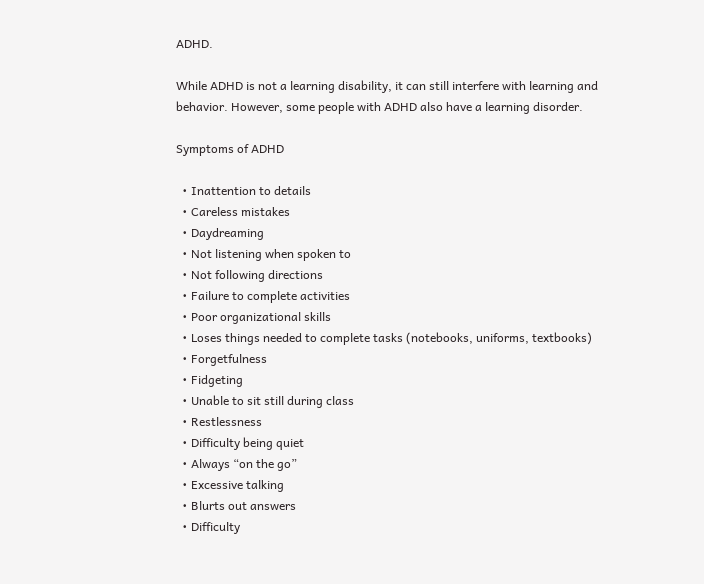ADHD.

While ADHD is not a learning disability, it can still interfere with learning and behavior. However, some people with ADHD also have a learning disorder.

Symptoms of ADHD

  • Inattention to details
  • Careless mistakes
  • Daydreaming
  • Not listening when spoken to
  • Not following directions
  • Failure to complete activities
  • Poor organizational skills
  • Loses things needed to complete tasks (notebooks, uniforms, textbooks)
  • Forgetfulness
  • Fidgeting
  • Unable to sit still during class
  • Restlessness
  • Difficulty being quiet
  • Always “on the go”
  • Excessive talking
  • Blurts out answers
  • Difficulty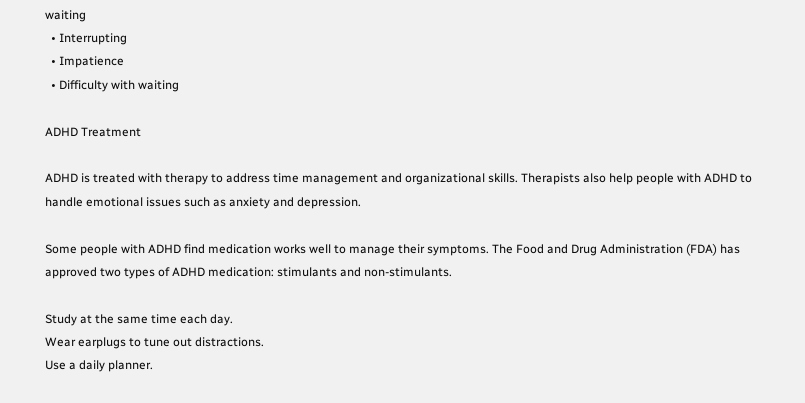waiting
  • Interrupting
  • Impatience
  • Difficulty with waiting

ADHD Treatment

ADHD is treated with therapy to address time management and organizational skills. Therapists also help people with ADHD to handle emotional issues such as anxiety and depression.

Some people with ADHD find medication works well to manage their symptoms. The Food and Drug Administration (FDA) has approved two types of ADHD medication: stimulants and non-stimulants.

Study at the same time each day.
Wear earplugs to tune out distractions.
Use a daily planner.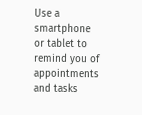Use a smartphone or tablet to remind you of appointments and tasks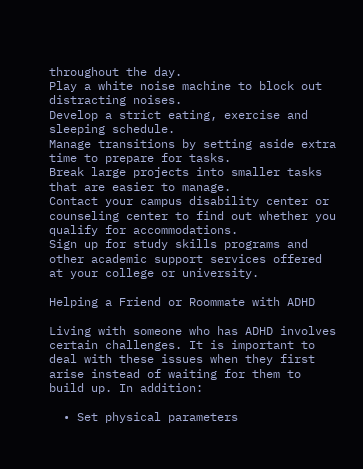throughout the day.
Play a white noise machine to block out distracting noises.
Develop a strict eating, exercise and sleeping schedule.
Manage transitions by setting aside extra time to prepare for tasks.
Break large projects into smaller tasks that are easier to manage.
Contact your campus disability center or counseling center to find out whether you qualify for accommodations.
Sign up for study skills programs and other academic support services offered at your college or university.

Helping a Friend or Roommate with ADHD

Living with someone who has ADHD involves certain challenges. It is important to deal with these issues when they first arise instead of waiting for them to build up. In addition:

  • Set physical parameters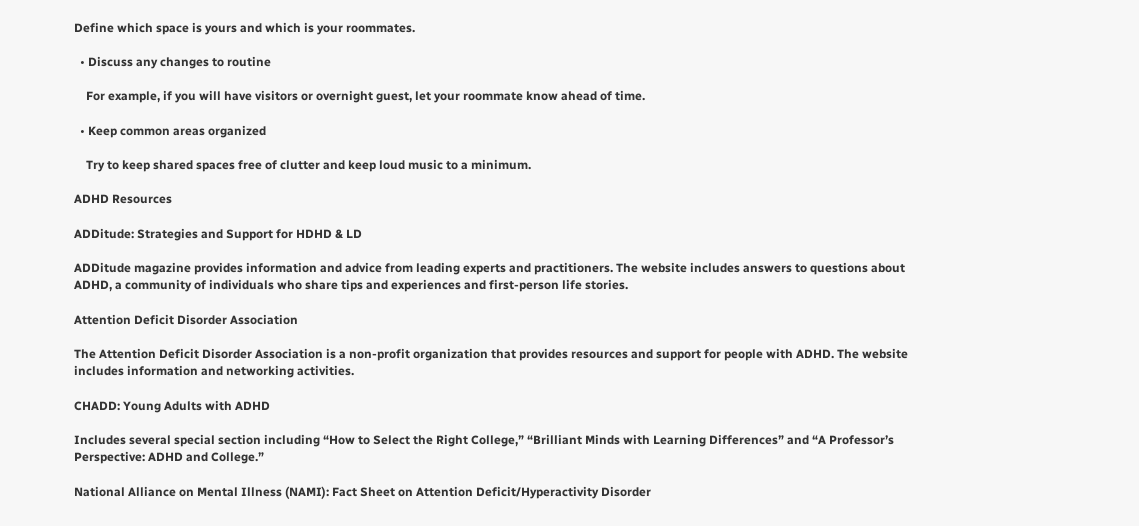Define which space is yours and which is your roommates.

  • Discuss any changes to routine

    For example, if you will have visitors or overnight guest, let your roommate know ahead of time.

  • Keep common areas organized

    Try to keep shared spaces free of clutter and keep loud music to a minimum.

ADHD Resources

ADDitude: Strategies and Support for HDHD & LD

ADDitude magazine provides information and advice from leading experts and practitioners. The website includes answers to questions about ADHD, a community of individuals who share tips and experiences and first-person life stories.

Attention Deficit Disorder Association

The Attention Deficit Disorder Association is a non-profit organization that provides resources and support for people with ADHD. The website includes information and networking activities.

CHADD: Young Adults with ADHD

Includes several special section including “How to Select the Right College,” “Brilliant Minds with Learning Differences” and “A Professor’s Perspective: ADHD and College.”

National Alliance on Mental Illness (NAMI): Fact Sheet on Attention Deficit/Hyperactivity Disorder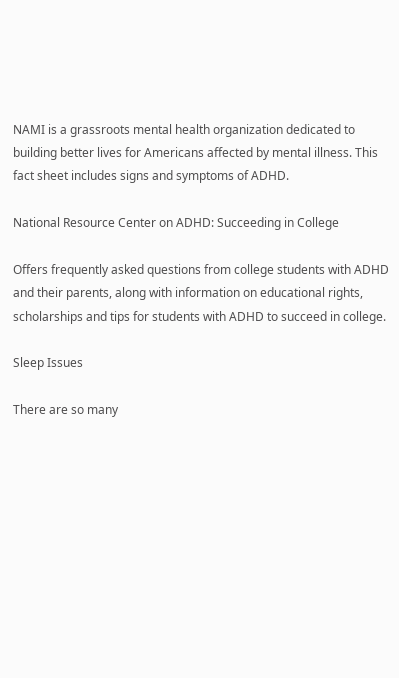NAMI is a grassroots mental health organization dedicated to building better lives for Americans affected by mental illness. This fact sheet includes signs and symptoms of ADHD.

National Resource Center on ADHD: Succeeding in College

Offers frequently asked questions from college students with ADHD and their parents, along with information on educational rights, scholarships and tips for students with ADHD to succeed in college.

Sleep Issues

There are so many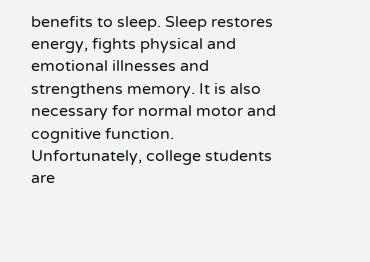benefits to sleep. Sleep restores energy, fights physical and emotional illnesses and strengthens memory. It is also necessary for normal motor and cognitive function. Unfortunately, college students are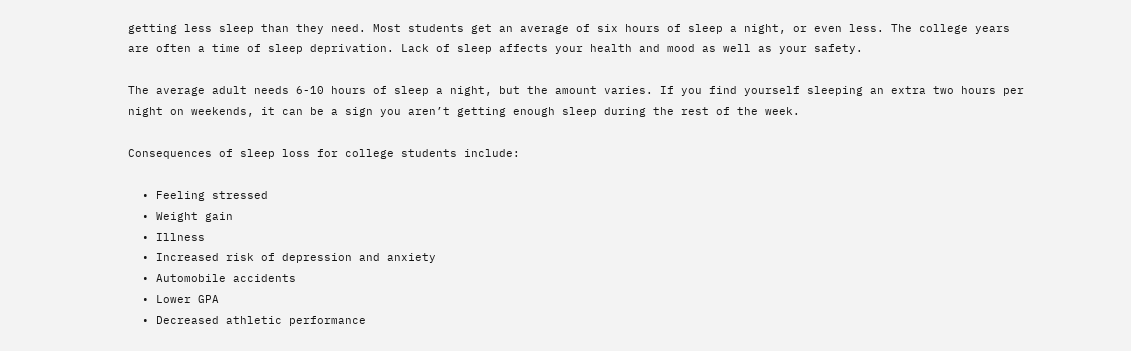getting less sleep than they need. Most students get an average of six hours of sleep a night, or even less. The college years are often a time of sleep deprivation. Lack of sleep affects your health and mood as well as your safety.

The average adult needs 6-10 hours of sleep a night, but the amount varies. If you find yourself sleeping an extra two hours per night on weekends, it can be a sign you aren’t getting enough sleep during the rest of the week.

Consequences of sleep loss for college students include:

  • Feeling stressed
  • Weight gain
  • Illness
  • Increased risk of depression and anxiety
  • Automobile accidents
  • Lower GPA
  • Decreased athletic performance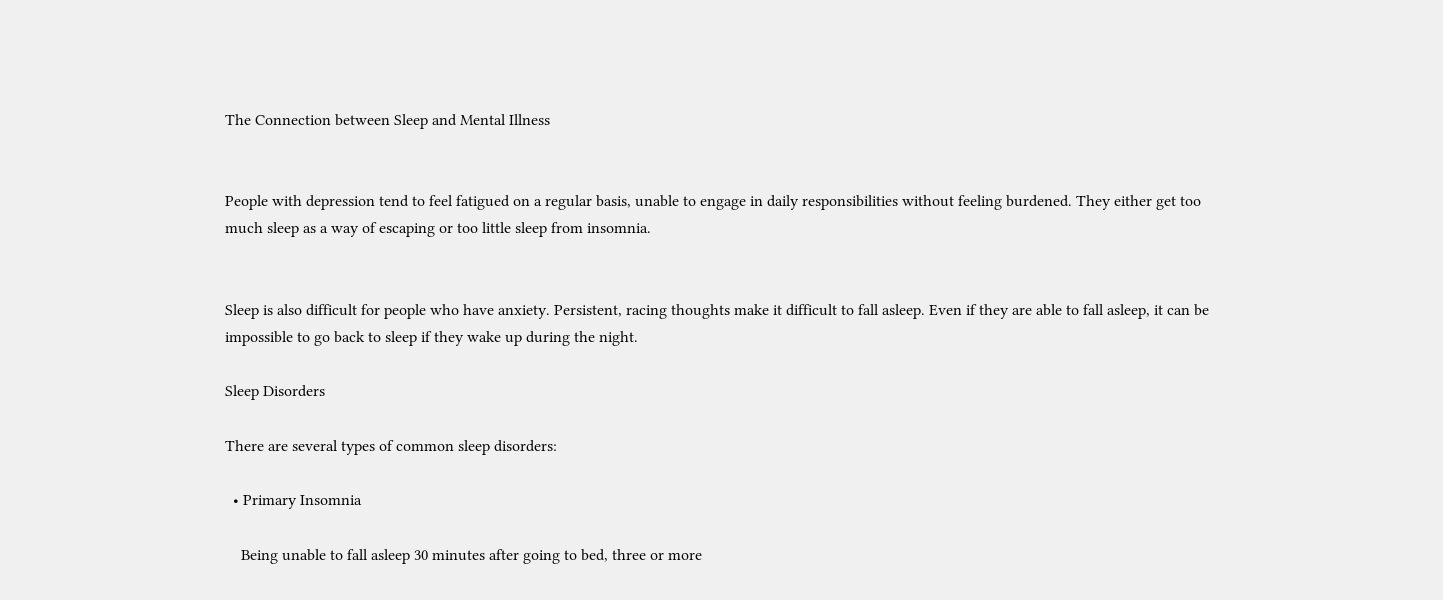The Connection between Sleep and Mental Illness


People with depression tend to feel fatigued on a regular basis, unable to engage in daily responsibilities without feeling burdened. They either get too much sleep as a way of escaping or too little sleep from insomnia.


Sleep is also difficult for people who have anxiety. Persistent, racing thoughts make it difficult to fall asleep. Even if they are able to fall asleep, it can be impossible to go back to sleep if they wake up during the night.

Sleep Disorders

There are several types of common sleep disorders:

  • Primary Insomnia

    Being unable to fall asleep 30 minutes after going to bed, three or more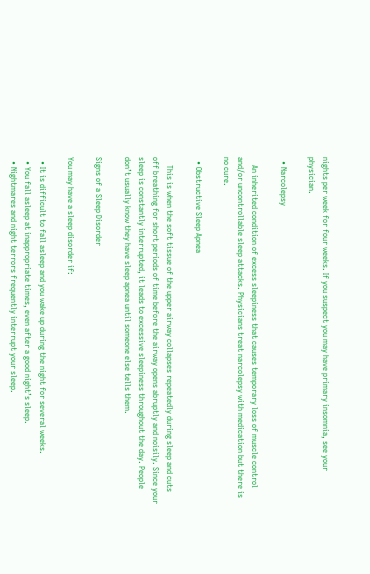nights per week for four weeks. If you suspect you may have primary insomnia, see your physician.

  • Narcolepsy

    An inherited condition of excess sleepiness that causes temporary loss of muscle control and/or uncontrollable sleep attacks. Physicians treat narcolepsy with medication but there is no cure.

  • Obstructive Sleep Apnea

    This is when the soft tissue of the upper airway collapses repeatedly during sleep and cuts off breathing for short periods of time before the airway opens abruptly and noisily. Since your sleep is constantly interrupted, it leads to excessive sleepiness throughout the day. People don’t usually know they have sleep apnea until someone else tells them.

Signs of a Sleep Disorder

You may have a sleep disorder if:

  • It is difficult to fall asleep and you wake up during the night for several weeks.
  • You fall asleep at inappropriate times, even after a good night’s sleep.
  • Nightmares and night terrors frequently interrupt your sleep.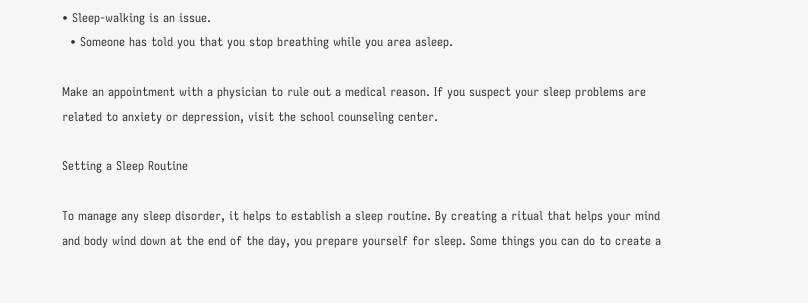• Sleep-walking is an issue.
  • Someone has told you that you stop breathing while you area asleep.

Make an appointment with a physician to rule out a medical reason. If you suspect your sleep problems are related to anxiety or depression, visit the school counseling center.

Setting a Sleep Routine

To manage any sleep disorder, it helps to establish a sleep routine. By creating a ritual that helps your mind and body wind down at the end of the day, you prepare yourself for sleep. Some things you can do to create a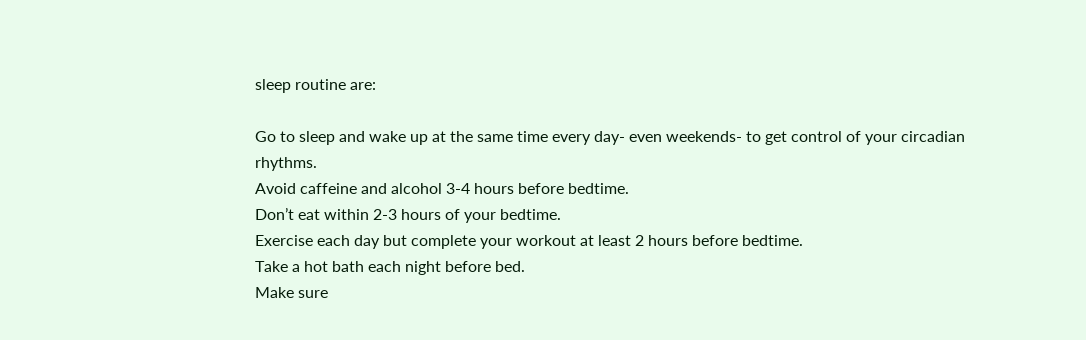sleep routine are:

Go to sleep and wake up at the same time every day- even weekends- to get control of your circadian rhythms.
Avoid caffeine and alcohol 3-4 hours before bedtime.
Don’t eat within 2-3 hours of your bedtime.
Exercise each day but complete your workout at least 2 hours before bedtime.
Take a hot bath each night before bed.
Make sure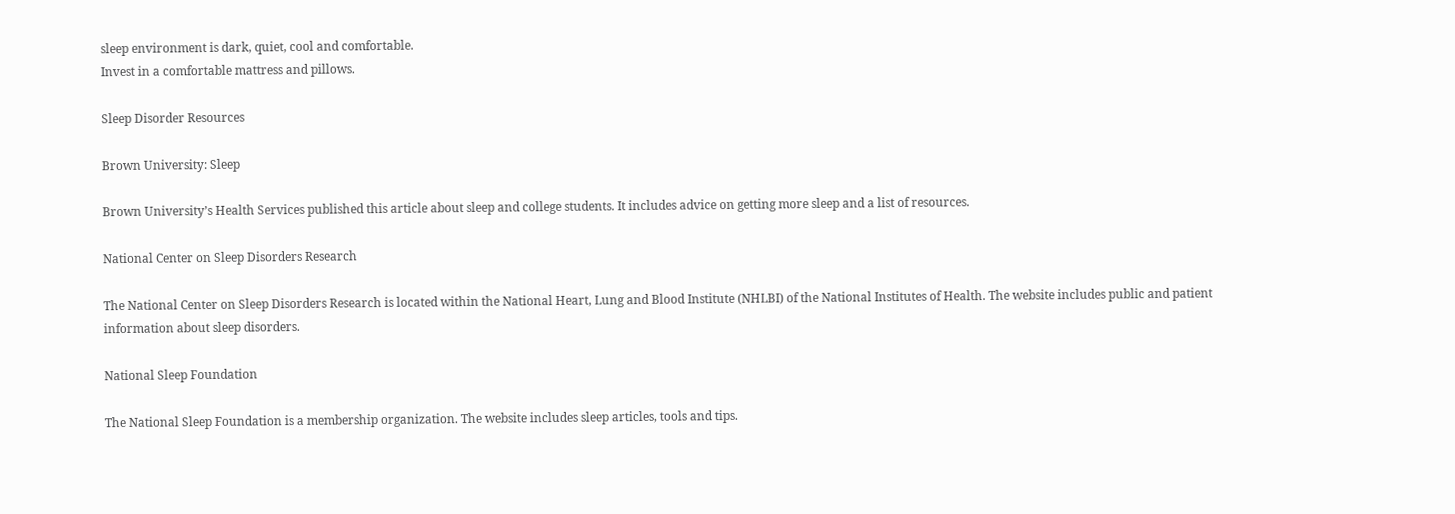sleep environment is dark, quiet, cool and comfortable.
Invest in a comfortable mattress and pillows.

Sleep Disorder Resources

Brown University: Sleep

Brown University’s Health Services published this article about sleep and college students. It includes advice on getting more sleep and a list of resources.

National Center on Sleep Disorders Research

The National Center on Sleep Disorders Research is located within the National Heart, Lung and Blood Institute (NHLBI) of the National Institutes of Health. The website includes public and patient information about sleep disorders.

National Sleep Foundation

The National Sleep Foundation is a membership organization. The website includes sleep articles, tools and tips.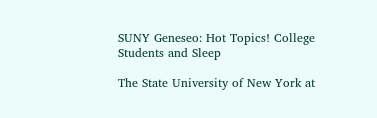SUNY Geneseo: Hot Topics! College Students and Sleep

The State University of New York at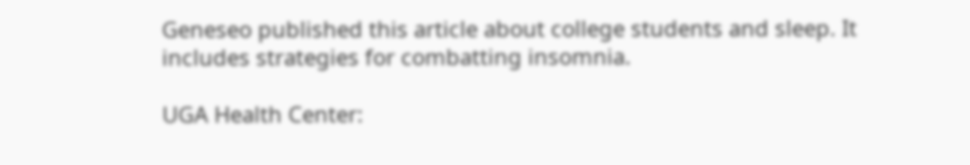Geneseo published this article about college students and sleep. It includes strategies for combatting insomnia.

UGA Health Center: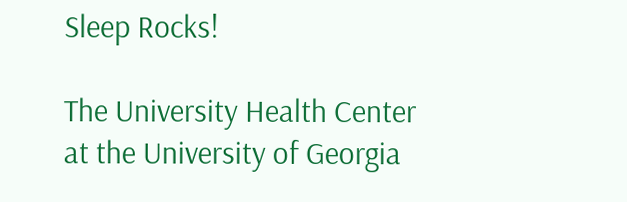Sleep Rocks!

The University Health Center at the University of Georgia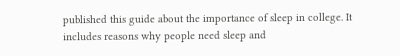published this guide about the importance of sleep in college. It includes reasons why people need sleep and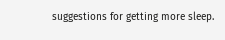suggestions for getting more sleep.